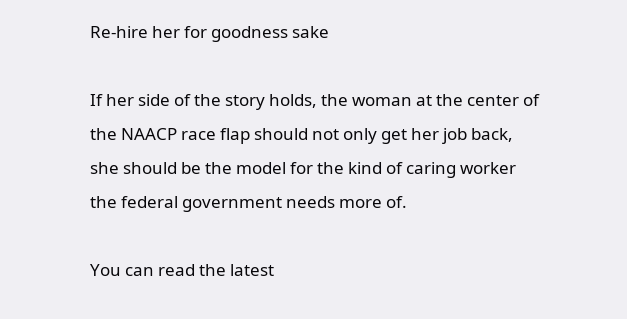Re-hire her for goodness sake

If her side of the story holds, the woman at the center of the NAACP race flap should not only get her job back, she should be the model for the kind of caring worker the federal government needs more of.

You can read the latest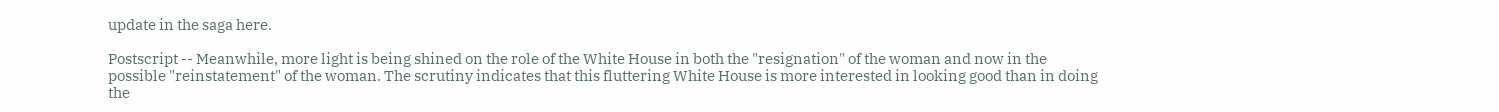update in the saga here.

Postscript -- Meanwhile, more light is being shined on the role of the White House in both the "resignation" of the woman and now in the possible "reinstatement" of the woman. The scrutiny indicates that this fluttering White House is more interested in looking good than in doing the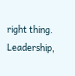right thing. Leadership,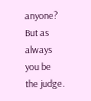anyone? But as always you be the judge.